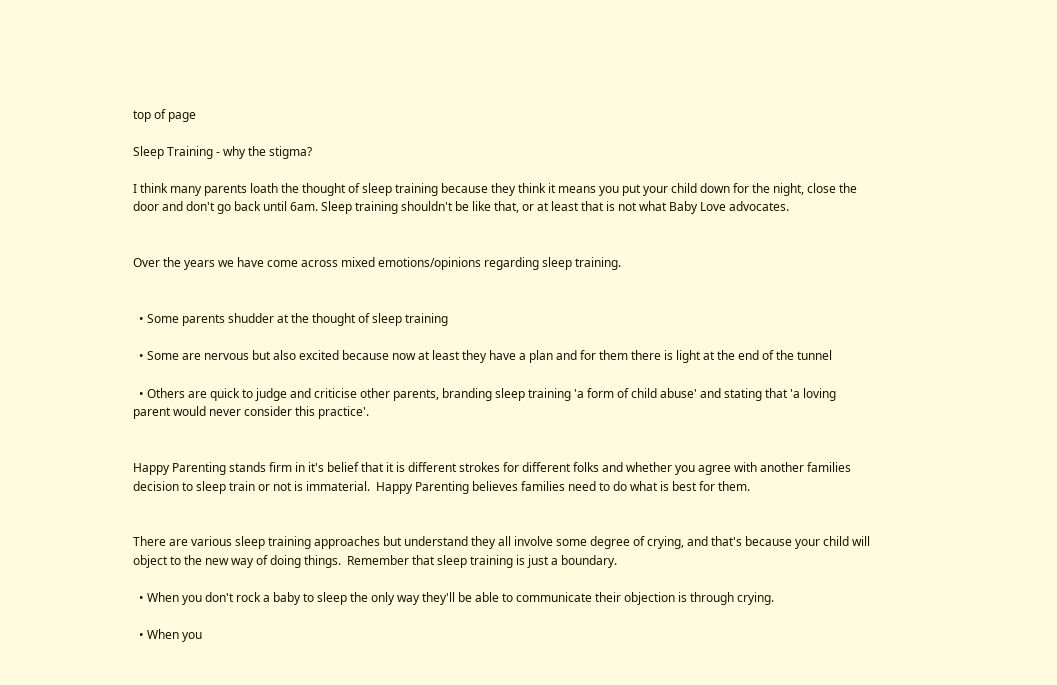top of page

Sleep Training - why the stigma?

I think many parents loath the thought of sleep training because they think it means you put your child down for the night, close the door and don't go back until 6am. Sleep training shouldn't be like that, or at least that is not what Baby Love advocates.


Over the years we have come across mixed emotions/opinions regarding sleep training.


  • Some parents shudder at the thought of sleep training

  • Some are nervous but also excited because now at least they have a plan and for them there is light at the end of the tunnel

  • Others are quick to judge and criticise other parents, branding sleep training 'a form of child abuse' and stating that 'a loving parent would never consider this practice'.


Happy Parenting stands firm in it's belief that it is different strokes for different folks and whether you agree with another families decision to sleep train or not is immaterial.  Happy Parenting believes families need to do what is best for them.


There are various sleep training approaches but understand they all involve some degree of crying, and that's because your child will object to the new way of doing things.  Remember that sleep training is just a boundary.

  • When you don't rock a baby to sleep the only way they'll be able to communicate their objection is through crying.

  • When you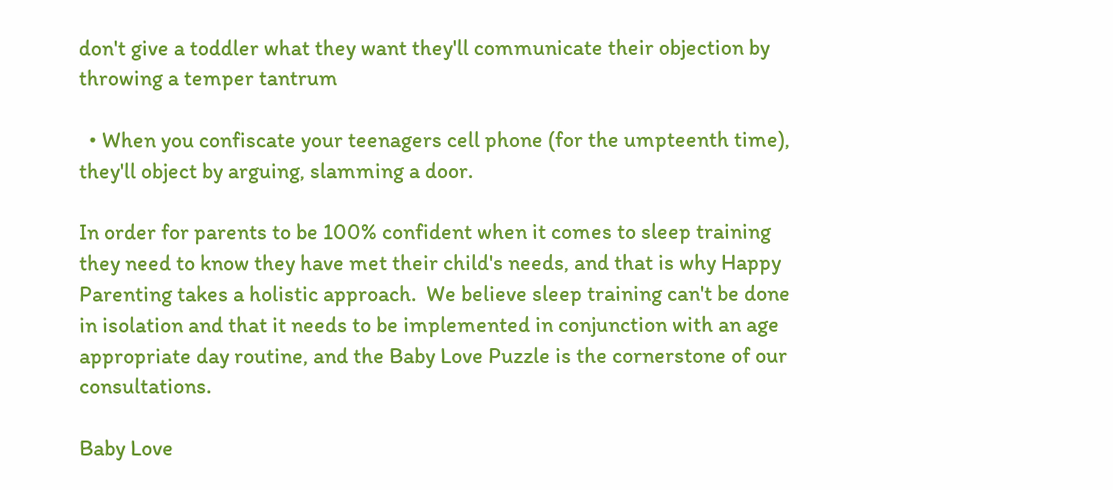don't give a toddler what they want they'll communicate their objection by throwing a temper tantrum

  • When you confiscate your teenagers cell phone (for the umpteenth time), they'll object by arguing, slamming a door.

In order for parents to be 100% confident when it comes to sleep training they need to know they have met their child's needs, and that is why Happy Parenting takes a holistic approach.  We believe sleep training can't be done in isolation and that it needs to be implemented in conjunction with an age appropriate day routine, and the Baby Love Puzzle is the cornerstone of our consultations.

Baby Love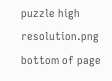puzzle high resolution.png
bottom of page